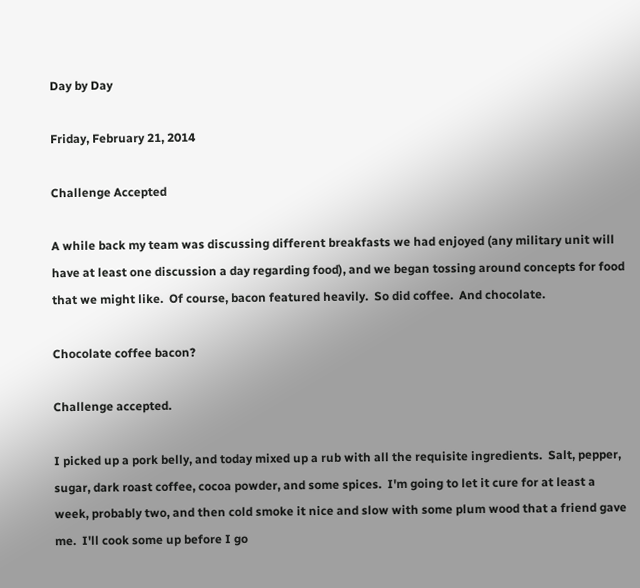Day by Day

Friday, February 21, 2014

Challenge Accepted

A while back my team was discussing different breakfasts we had enjoyed (any military unit will have at least one discussion a day regarding food), and we began tossing around concepts for food that we might like.  Of course, bacon featured heavily.  So did coffee.  And chocolate.

Chocolate coffee bacon?

Challenge accepted.

I picked up a pork belly, and today mixed up a rub with all the requisite ingredients.  Salt, pepper, sugar, dark roast coffee, cocoa powder, and some spices.  I'm going to let it cure for at least a week, probably two, and then cold smoke it nice and slow with some plum wood that a friend gave me.  I'll cook some up before I go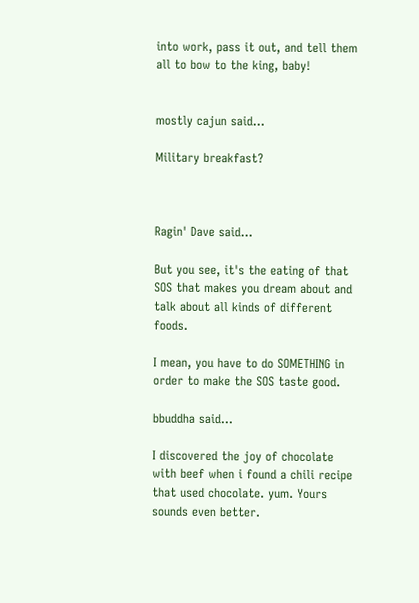into work, pass it out, and tell them all to bow to the king, baby!


mostly cajun said...

Military breakfast?



Ragin' Dave said...

But you see, it's the eating of that SOS that makes you dream about and talk about all kinds of different foods.

I mean, you have to do SOMETHING in order to make the SOS taste good.

bbuddha said...

I discovered the joy of chocolate with beef when i found a chili recipe that used chocolate. yum. Yours sounds even better.